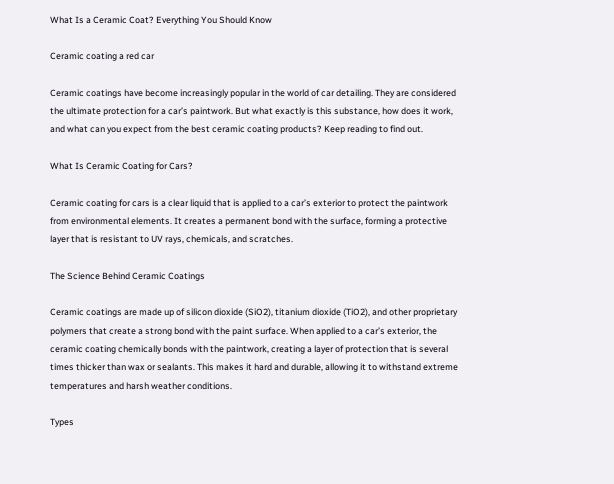What Is a Ceramic Coat? Everything You Should Know

Ceramic coating a red car

Ceramic coatings have become increasingly popular in the world of car detailing. They are considered the ultimate protection for a car’s paintwork. But what exactly is this substance, how does it work, and what can you expect from the best ceramic coating products? Keep reading to find out.

What Is Ceramic Coating for Cars?

Ceramic coating for cars is a clear liquid that is applied to a car’s exterior to protect the paintwork from environmental elements. It creates a permanent bond with the surface, forming a protective layer that is resistant to UV rays, chemicals, and scratches.

The Science Behind Ceramic Coatings

Ceramic coatings are made up of silicon dioxide (SiO2), titanium dioxide (TiO2), and other proprietary polymers that create a strong bond with the paint surface. When applied to a car’s exterior, the ceramic coating chemically bonds with the paintwork, creating a layer of protection that is several times thicker than wax or sealants. This makes it hard and durable, allowing it to withstand extreme temperatures and harsh weather conditions.

Types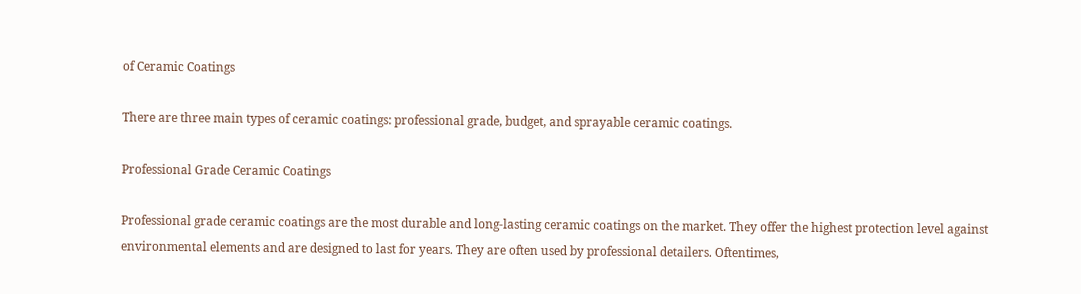of Ceramic Coatings

There are three main types of ceramic coatings: professional grade, budget, and sprayable ceramic coatings.

Professional Grade Ceramic Coatings

Professional grade ceramic coatings are the most durable and long-lasting ceramic coatings on the market. They offer the highest protection level against environmental elements and are designed to last for years. They are often used by professional detailers. Oftentimes,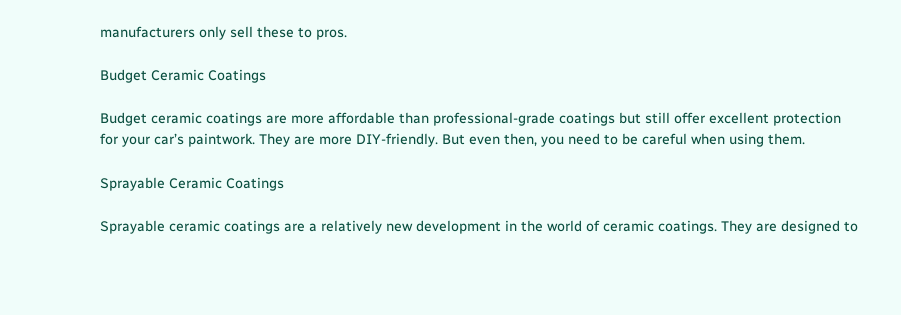manufacturers only sell these to pros.

Budget Ceramic Coatings

Budget ceramic coatings are more affordable than professional-grade coatings but still offer excellent protection for your car’s paintwork. They are more DIY-friendly. But even then, you need to be careful when using them.

Sprayable Ceramic Coatings

Sprayable ceramic coatings are a relatively new development in the world of ceramic coatings. They are designed to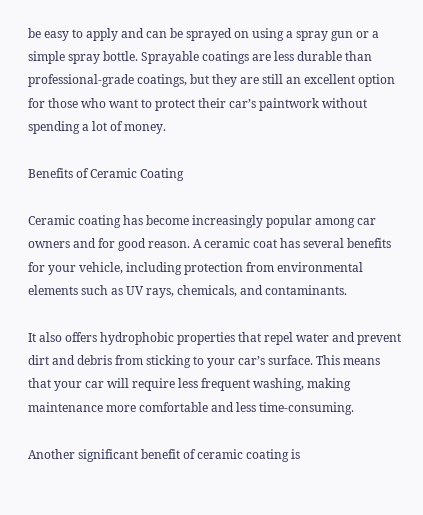be easy to apply and can be sprayed on using a spray gun or a simple spray bottle. Sprayable coatings are less durable than professional-grade coatings, but they are still an excellent option for those who want to protect their car’s paintwork without spending a lot of money.

Benefits of Ceramic Coating

Ceramic coating has become increasingly popular among car owners and for good reason. A ceramic coat has several benefits for your vehicle, including protection from environmental elements such as UV rays, chemicals, and contaminants.

It also offers hydrophobic properties that repel water and prevent dirt and debris from sticking to your car’s surface. This means that your car will require less frequent washing, making maintenance more comfortable and less time-consuming.

Another significant benefit of ceramic coating is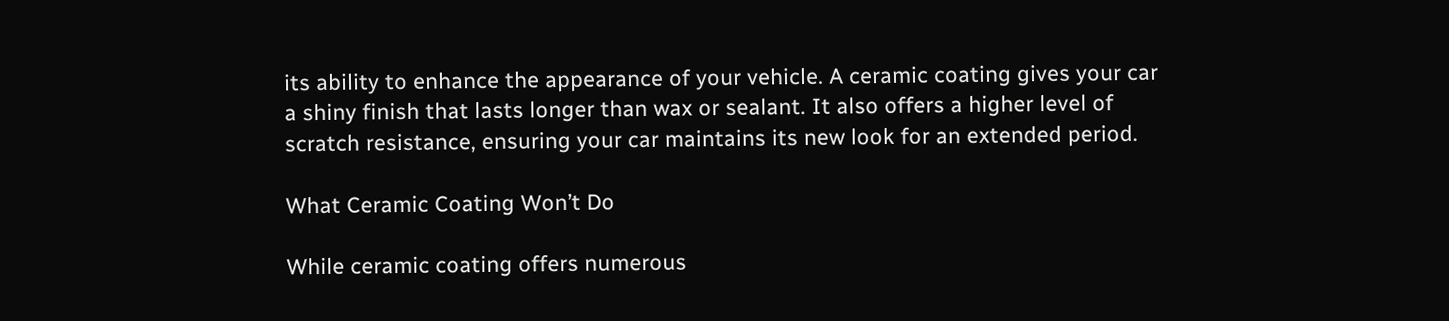its ability to enhance the appearance of your vehicle. A ceramic coating gives your car a shiny finish that lasts longer than wax or sealant. It also offers a higher level of scratch resistance, ensuring your car maintains its new look for an extended period.

What Ceramic Coating Won’t Do

While ceramic coating offers numerous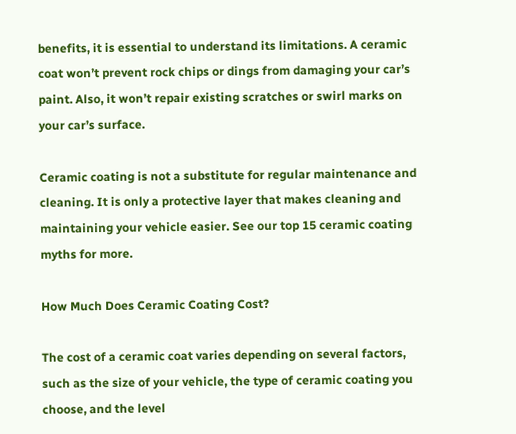benefits, it is essential to understand its limitations. A ceramic coat won’t prevent rock chips or dings from damaging your car’s paint. Also, it won’t repair existing scratches or swirl marks on your car’s surface.

Ceramic coating is not a substitute for regular maintenance and cleaning. It is only a protective layer that makes cleaning and maintaining your vehicle easier. See our top 15 ceramic coating myths for more.

How Much Does Ceramic Coating Cost?

The cost of a ceramic coat varies depending on several factors, such as the size of your vehicle, the type of ceramic coating you choose, and the level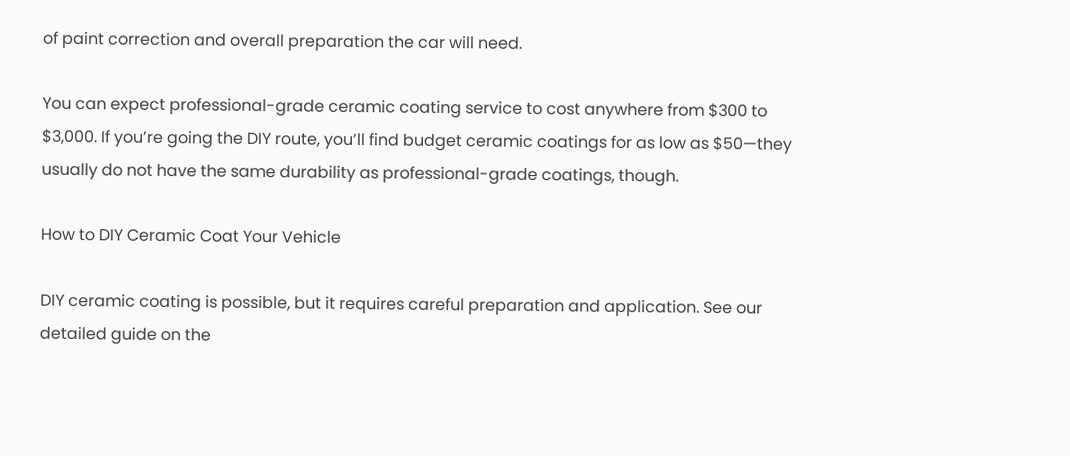of paint correction and overall preparation the car will need.

You can expect professional-grade ceramic coating service to cost anywhere from $300 to $3,000. If you’re going the DIY route, you’ll find budget ceramic coatings for as low as $50—they usually do not have the same durability as professional-grade coatings, though.

How to DIY Ceramic Coat Your Vehicle

DIY ceramic coating is possible, but it requires careful preparation and application. See our detailed guide on the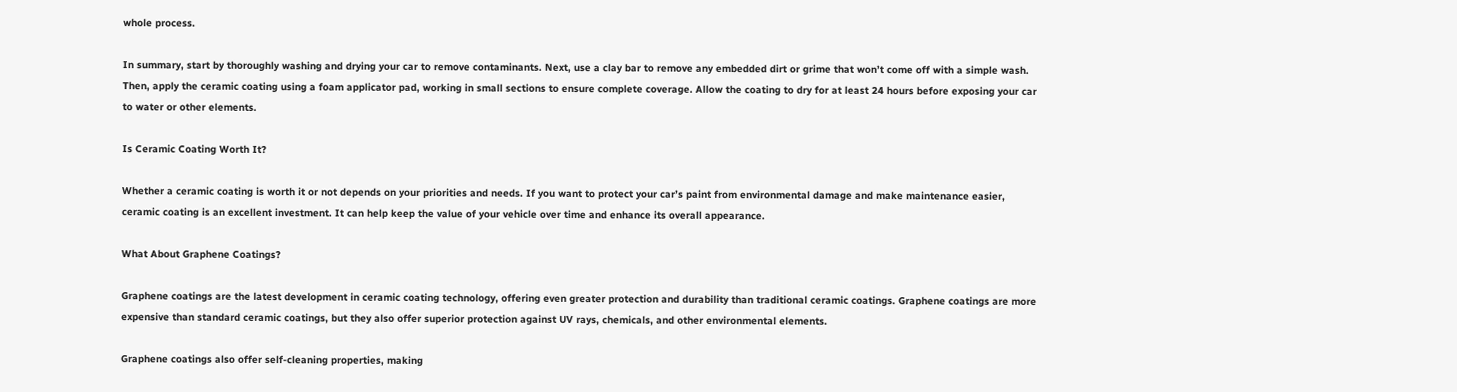whole process.

In summary, start by thoroughly washing and drying your car to remove contaminants. Next, use a clay bar to remove any embedded dirt or grime that won’t come off with a simple wash. Then, apply the ceramic coating using a foam applicator pad, working in small sections to ensure complete coverage. Allow the coating to dry for at least 24 hours before exposing your car to water or other elements.

Is Ceramic Coating Worth It?

Whether a ceramic coating is worth it or not depends on your priorities and needs. If you want to protect your car’s paint from environmental damage and make maintenance easier, ceramic coating is an excellent investment. It can help keep the value of your vehicle over time and enhance its overall appearance.

What About Graphene Coatings?

Graphene coatings are the latest development in ceramic coating technology, offering even greater protection and durability than traditional ceramic coatings. Graphene coatings are more expensive than standard ceramic coatings, but they also offer superior protection against UV rays, chemicals, and other environmental elements.

Graphene coatings also offer self-cleaning properties, making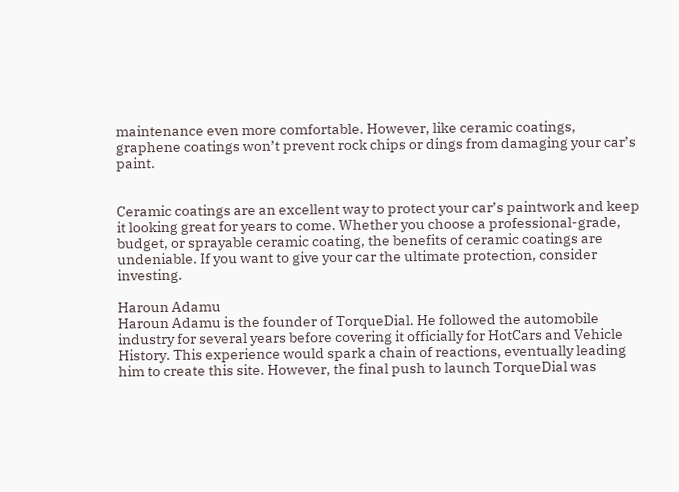maintenance even more comfortable. However, like ceramic coatings, graphene coatings won’t prevent rock chips or dings from damaging your car’s paint.


Ceramic coatings are an excellent way to protect your car’s paintwork and keep it looking great for years to come. Whether you choose a professional-grade, budget, or sprayable ceramic coating, the benefits of ceramic coatings are undeniable. If you want to give your car the ultimate protection, consider investing.

Haroun Adamu
Haroun Adamu is the founder of TorqueDial. He followed the automobile industry for several years before covering it officially for HotCars and Vehicle History. This experience would spark a chain of reactions, eventually leading him to create this site. However, the final push to launch TorqueDial was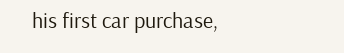his first car purchase,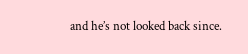and he’s not looked back since.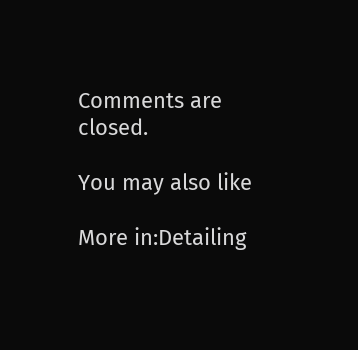Comments are closed.

You may also like

More in:Detailing